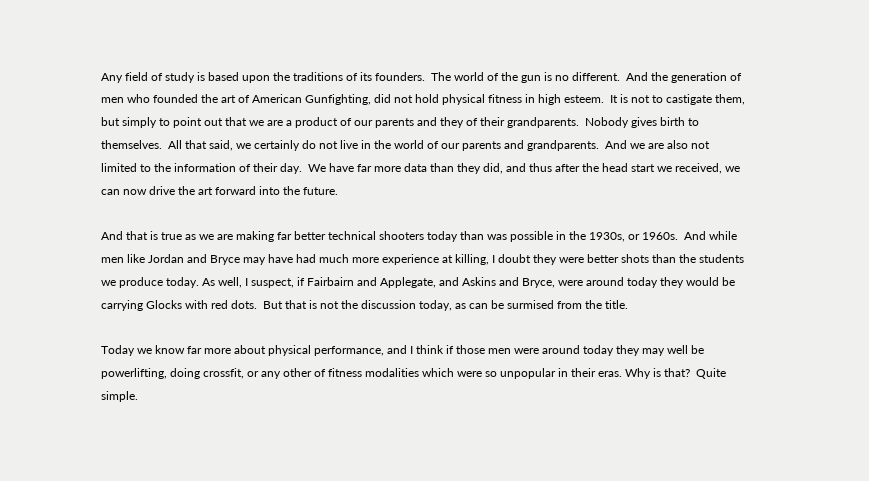Any field of study is based upon the traditions of its founders.  The world of the gun is no different.  And the generation of men who founded the art of American Gunfighting, did not hold physical fitness in high esteem.  It is not to castigate them, but simply to point out that we are a product of our parents and they of their grandparents.  Nobody gives birth to themselves.  All that said, we certainly do not live in the world of our parents and grandparents.  And we are also not limited to the information of their day.  We have far more data than they did, and thus after the head start we received, we can now drive the art forward into the future.

And that is true as we are making far better technical shooters today than was possible in the 1930s, or 1960s.  And while men like Jordan and Bryce may have had much more experience at killing, I doubt they were better shots than the students we produce today. As well, I suspect, if Fairbairn and Applegate, and Askins and Bryce, were around today they would be carrying Glocks with red dots.  But that is not the discussion today, as can be surmised from the title.

Today we know far more about physical performance, and I think if those men were around today they may well be powerlifting, doing crossfit, or any other of fitness modalities which were so unpopular in their eras. Why is that?  Quite simple.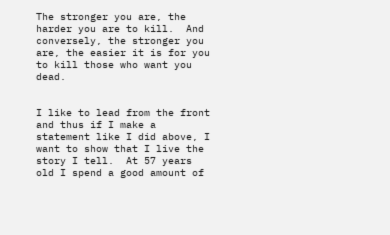The stronger you are, the harder you are to kill.  And conversely, the stronger you are, the easier it is for you to kill those who want you dead.


I like to lead from the front and thus if I make a statement like I did above, I want to show that I live the story I tell.  At 57 years old I spend a good amount of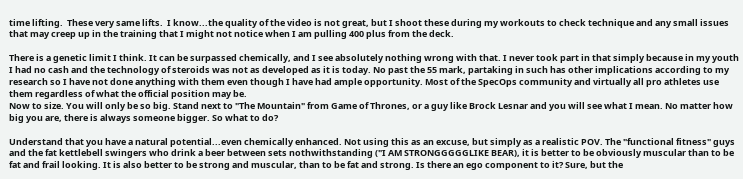time lifting.  These very same lifts.  I know...the quality of the video is not great, but I shoot these during my workouts to check technique and any small issues that may creep up in the training that I might not notice when I am pulling 400 plus from the deck.

There is a genetic limit I think. It can be surpassed chemically, and I see absolutely nothing wrong with that. I never took part in that simply because in my youth I had no cash and the technology of steroids was not as developed as it is today. No past the 55 mark, partaking in such has other implications according to my research so I have not done anything with them even though I have had ample opportunity. Most of the SpecOps community and virtually all pro athletes use them regardless of what the official position may be.
Now to size. You will only be so big. Stand next to "The Mountain" from Game of Thrones, or a guy like Brock Lesnar and you will see what I mean. No matter how big you are, there is always someone bigger. So what to do?

Understand that you have a natural potential...even chemically enhanced. Not using this as an excuse, but simply as a realistic POV. The "functional fitness" guys and the fat kettlebell swingers who drink a beer between sets nothwithstanding ("I AM STRONGGGGGLIKE BEAR), it is better to be obviously muscular than to be fat and frail looking. It is also better to be strong and muscular, than to be fat and strong. Is there an ego component to it? Sure, but the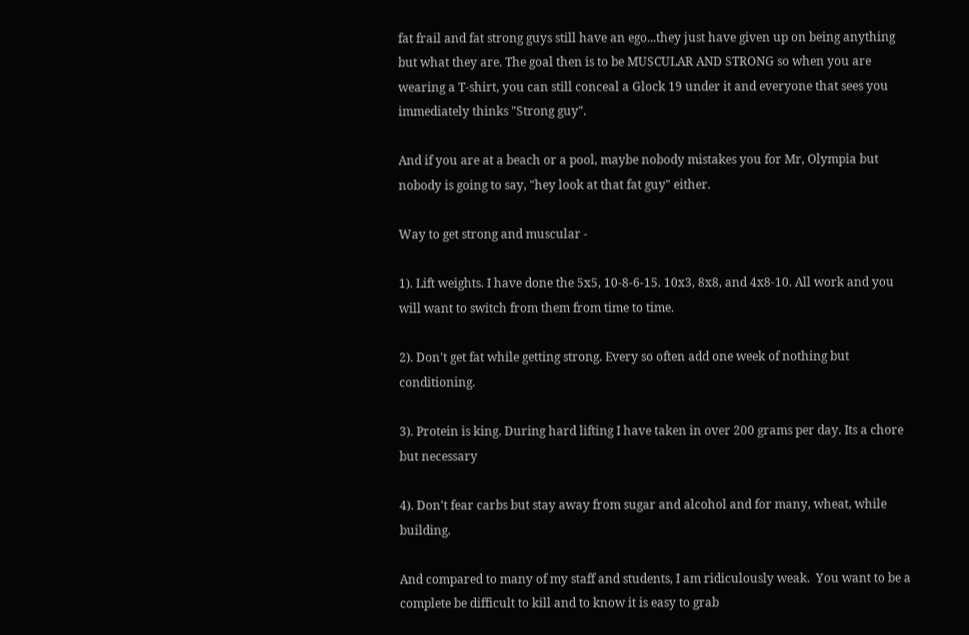fat frail and fat strong guys still have an ego...they just have given up on being anything but what they are. The goal then is to be MUSCULAR AND STRONG so when you are wearing a T-shirt, you can still conceal a Glock 19 under it and everyone that sees you immediately thinks "Strong guy".

And if you are at a beach or a pool, maybe nobody mistakes you for Mr, Olympia but nobody is going to say, "hey look at that fat guy" either.

Way to get strong and muscular -

1). Lift weights. I have done the 5x5, 10-8-6-15. 10x3, 8x8, and 4x8-10. All work and you will want to switch from them from time to time.

2). Don't get fat while getting strong. Every so often add one week of nothing but conditioning.

3). Protein is king. During hard lifting I have taken in over 200 grams per day. Its a chore but necessary

4). Don't fear carbs but stay away from sugar and alcohol and for many, wheat, while building.

And compared to many of my staff and students, I am ridiculously weak.  You want to be a complete be difficult to kill and to know it is easy to grab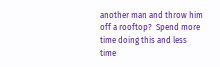another man and throw him off a rooftop?  Spend more time doing this and less time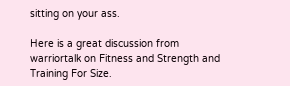sitting on your ass.

Here is a great discussion from warriortalk on Fitness and Strength and Training For Size.